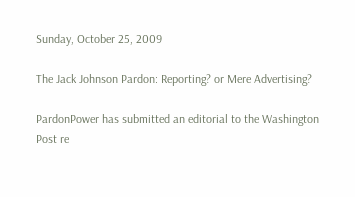Sunday, October 25, 2009

The Jack Johnson Pardon: Reporting? or Mere Advertising?

PardonPower has submitted an editorial to the Washington Post re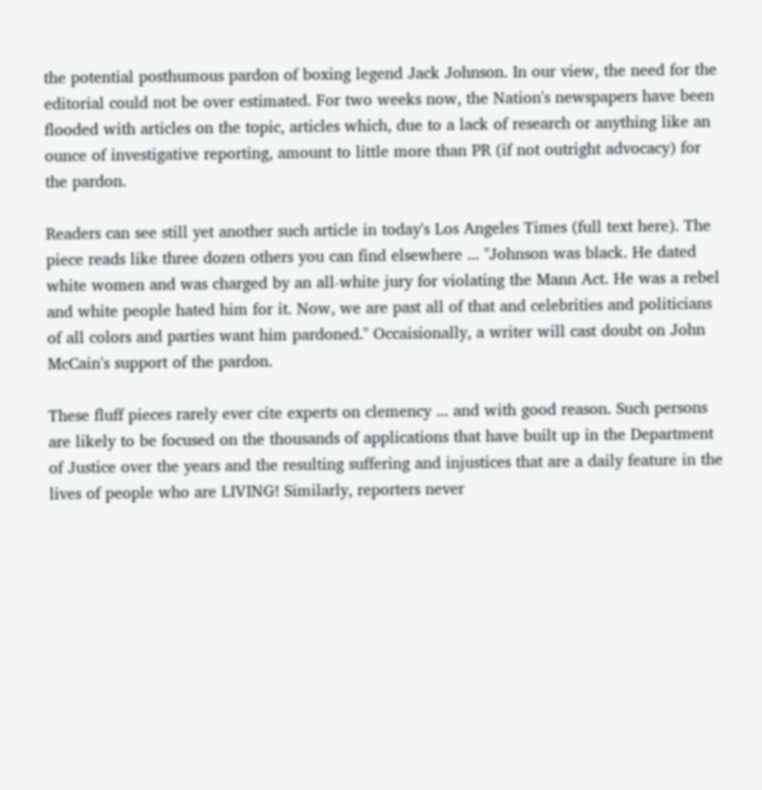the potential posthumous pardon of boxing legend Jack Johnson. In our view, the need for the editorial could not be over estimated. For two weeks now, the Nation's newspapers have been flooded with articles on the topic, articles which, due to a lack of research or anything like an ounce of investigative reporting, amount to little more than PR (if not outright advocacy) for the pardon.

Readers can see still yet another such article in today's Los Angeles Times (full text here). The piece reads like three dozen others you can find elsewhere ... "Johnson was black. He dated white women and was charged by an all-white jury for violating the Mann Act. He was a rebel and white people hated him for it. Now, we are past all of that and celebrities and politicians of all colors and parties want him pardoned." Occaisionally, a writer will cast doubt on John McCain's support of the pardon.

These fluff pieces rarely ever cite experts on clemency ... and with good reason. Such persons are likely to be focused on the thousands of applications that have built up in the Department of Justice over the years and the resulting suffering and injustices that are a daily feature in the lives of people who are LIVING! Similarly, reporters never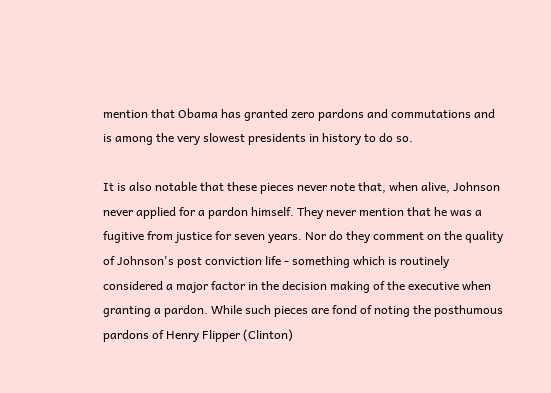mention that Obama has granted zero pardons and commutations and is among the very slowest presidents in history to do so.

It is also notable that these pieces never note that, when alive, Johnson never applied for a pardon himself. They never mention that he was a fugitive from justice for seven years. Nor do they comment on the quality of Johnson's post conviction life - something which is routinely considered a major factor in the decision making of the executive when granting a pardon. While such pieces are fond of noting the posthumous pardons of Henry Flipper (Clinton)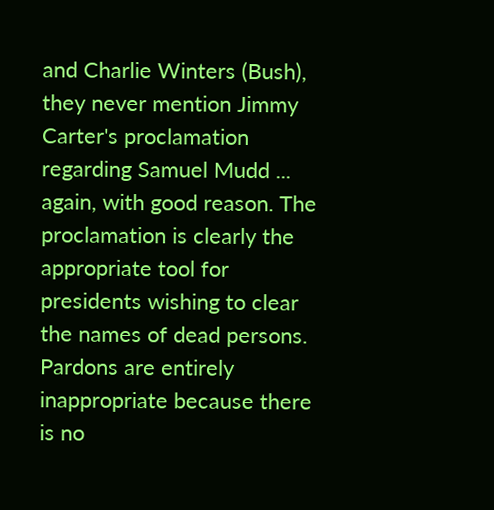and Charlie Winters (Bush), they never mention Jimmy Carter's proclamation regarding Samuel Mudd ... again, with good reason. The proclamation is clearly the appropriate tool for presidents wishing to clear the names of dead persons. Pardons are entirely inappropriate because there is no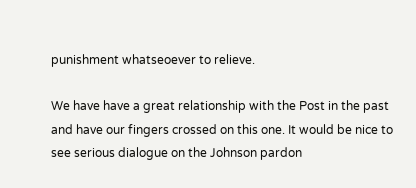punishment whatseoever to relieve.

We have have a great relationship with the Post in the past and have our fingers crossed on this one. It would be nice to see serious dialogue on the Johnson pardon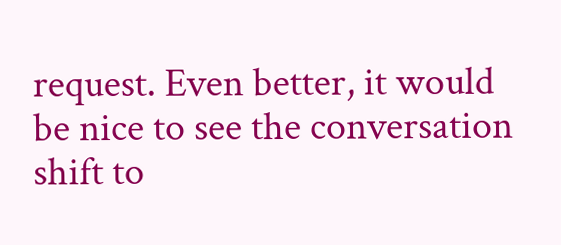request. Even better, it would be nice to see the conversation shift to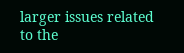larger issues related to the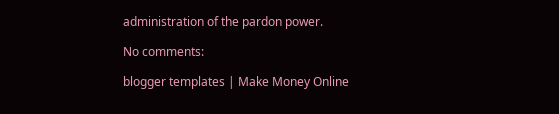administration of the pardon power.

No comments:

blogger templates | Make Money Online